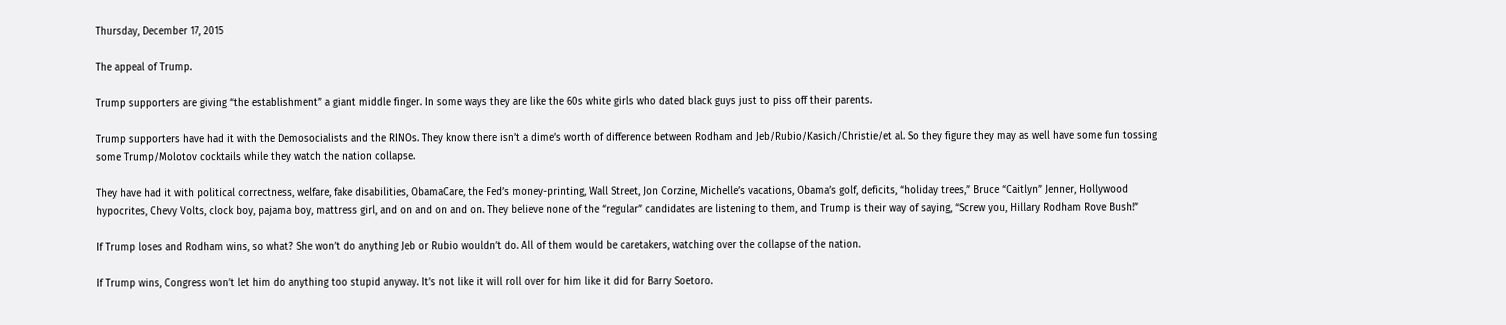Thursday, December 17, 2015

The appeal of Trump.

Trump supporters are giving “the establishment” a giant middle finger. In some ways they are like the 60s white girls who dated black guys just to piss off their parents.

Trump supporters have had it with the Demosocialists and the RINOs. They know there isn’t a dime’s worth of difference between Rodham and Jeb/Rubio/Kasich/Christie/et al. So they figure they may as well have some fun tossing some Trump/Molotov cocktails while they watch the nation collapse.

They have had it with political correctness, welfare, fake disabilities, ObamaCare, the Fed’s money-printing, Wall Street, Jon Corzine, Michelle’s vacations, Obama’s golf, deficits, “holiday trees,” Bruce “Caitlyn” Jenner, Hollywood hypocrites, Chevy Volts, clock boy, pajama boy, mattress girl, and on and on and on. They believe none of the “regular” candidates are listening to them, and Trump is their way of saying, “Screw you, Hillary Rodham Rove Bush!”

If Trump loses and Rodham wins, so what? She won’t do anything Jeb or Rubio wouldn’t do. All of them would be caretakers, watching over the collapse of the nation.

If Trump wins, Congress won’t let him do anything too stupid anyway. It’s not like it will roll over for him like it did for Barry Soetoro.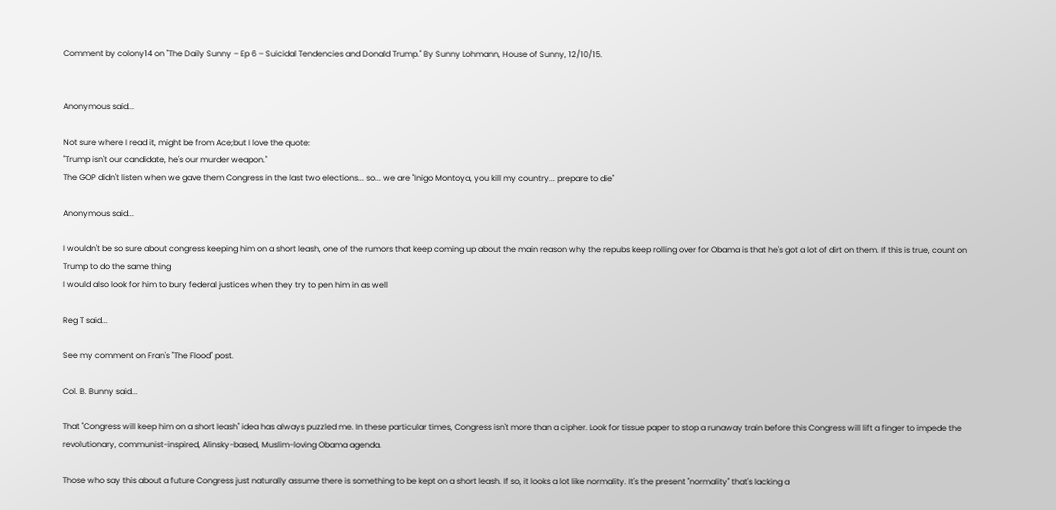Comment by colony14 on "The Daily Sunny – Ep 6 – Suicidal Tendencies and Donald Trump." By Sunny Lohmann, House of Sunny, 12/10/15.


Anonymous said...

Not sure where I read it, might be from Ace;but I love the quote:
"Trump isn't our candidate, he's our murder weapon."
The GOP didn't listen when we gave them Congress in the last two elections... so... we are "Inigo Montoya, you kill my country... prepare to die"

Anonymous said...

I wouldn't be so sure about congress keeping him on a short leash, one of the rumors that keep coming up about the main reason why the repubs keep rolling over for Obama is that he's got a lot of dirt on them. If this is true, count on Trump to do the same thing
I would also look for him to bury federal justices when they try to pen him in as well

Reg T said...

See my comment on Fran's "The Flood" post.

Col. B. Bunny said...

That "Congress will keep him on a short leash" idea has always puzzled me. In these particular times, Congress isn't more than a cipher. Look for tissue paper to stop a runaway train before this Congress will lift a finger to impede the revolutionary, communist-inspired, Alinsky-based, Muslim-loving Obama agenda.

Those who say this about a future Congress just naturally assume there is something to be kept on a short leash. If so, it looks a lot like normality. It's the present "normality" that's lacking a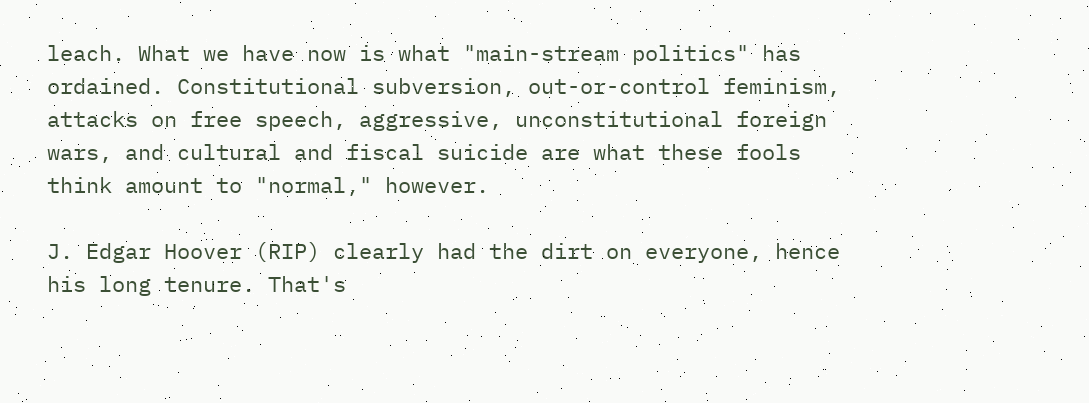leach. What we have now is what "main-stream politics" has ordained. Constitutional subversion, out-or-control feminism, attacks on free speech, aggressive, unconstitutional foreign wars, and cultural and fiscal suicide are what these fools think amount to "normal," however.

J. Edgar Hoover (RIP) clearly had the dirt on everyone, hence his long tenure. That's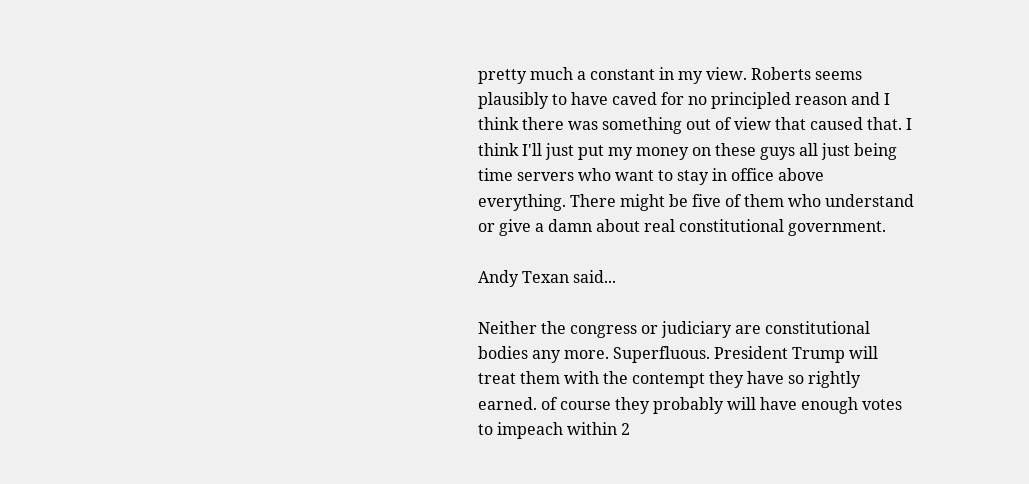pretty much a constant in my view. Roberts seems plausibly to have caved for no principled reason and I think there was something out of view that caused that. I think I'll just put my money on these guys all just being time servers who want to stay in office above everything. There might be five of them who understand or give a damn about real constitutional government.

Andy Texan said...

Neither the congress or judiciary are constitutional bodies any more. Superfluous. President Trump will treat them with the contempt they have so rightly earned. of course they probably will have enough votes to impeach within 2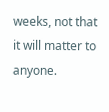weeks, not that it will matter to anyone.